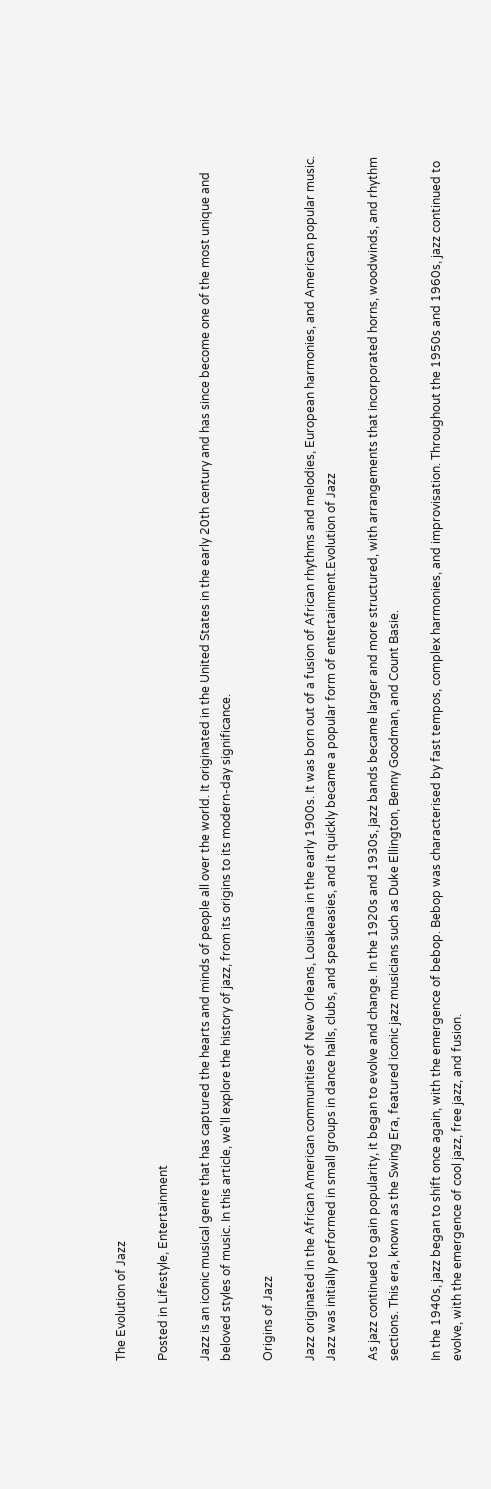The Evolution of Jazz

Posted in Lifestyle, Entertainment

Jazz is an iconic musical genre that has captured the hearts and minds of people all over the world. It originated in the United States in the early 20th century and has since become one of the most unique and beloved styles of music. In this article, we'll explore the history of jazz, from its origins to its modern-day significance.

Origins of Jazz

Jazz originated in the African American communities of New Orleans, Louisiana in the early 1900s. It was born out of a fusion of African rhythms and melodies, European harmonies, and American popular music. Jazz was initially performed in small groups in dance halls, clubs, and speakeasies, and it quickly became a popular form of entertainment.Evolution of Jazz

As jazz continued to gain popularity, it began to evolve and change. In the 1920s and 1930s, jazz bands became larger and more structured, with arrangements that incorporated horns, woodwinds, and rhythm sections. This era, known as the Swing Era, featured iconic jazz musicians such as Duke Ellington, Benny Goodman, and Count Basie.

In the 1940s, jazz began to shift once again, with the emergence of bebop. Bebop was characterised by fast tempos, complex harmonies, and improvisation. Throughout the 1950s and 1960s, jazz continued to evolve, with the emergence of cool jazz, free jazz, and fusion.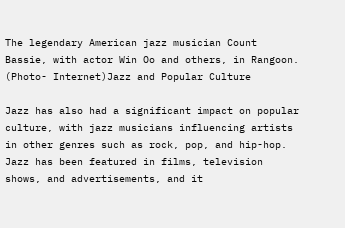The legendary American jazz musician Count Bassie, with actor Win Oo and others, in Rangoon. (Photo- Internet)Jazz and Popular Culture

Jazz has also had a significant impact on popular culture, with jazz musicians influencing artists in other genres such as rock, pop, and hip-hop. Jazz has been featured in films, television shows, and advertisements, and it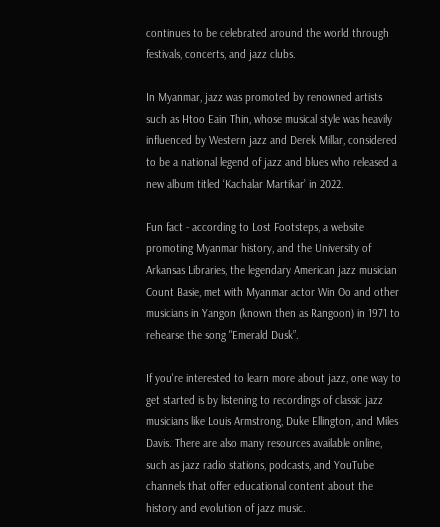continues to be celebrated around the world through festivals, concerts, and jazz clubs.

In Myanmar, jazz was promoted by renowned artists such as Htoo Eain Thin, whose musical style was heavily influenced by Western jazz and Derek Millar, considered to be a national legend of jazz and blues who released a new album titled ‘Kachalar Martikar’ in 2022.

Fun fact - according to Lost Footsteps, a website promoting Myanmar history, and the University of Arkansas Libraries, the legendary American jazz musician Count Basie, met with Myanmar actor Win Oo and other musicians in Yangon (known then as Rangoon) in 1971 to rehearse the song "Emerald Dusk”.

If you're interested to learn more about jazz, one way to get started is by listening to recordings of classic jazz musicians like Louis Armstrong, Duke Ellington, and Miles Davis. There are also many resources available online, such as jazz radio stations, podcasts, and YouTube channels that offer educational content about the history and evolution of jazz music.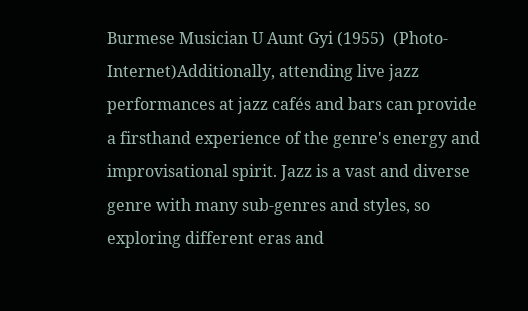Burmese Musician U Aunt Gyi (1955)  (Photo- Internet)Additionally, attending live jazz performances at jazz cafés and bars can provide a firsthand experience of the genre's energy and improvisational spirit. Jazz is a vast and diverse genre with many sub-genres and styles, so exploring different eras and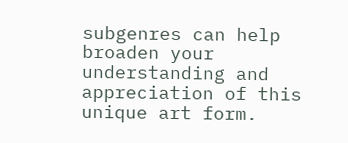subgenres can help broaden your understanding and appreciation of this unique art form.